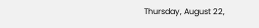Thursday, August 22,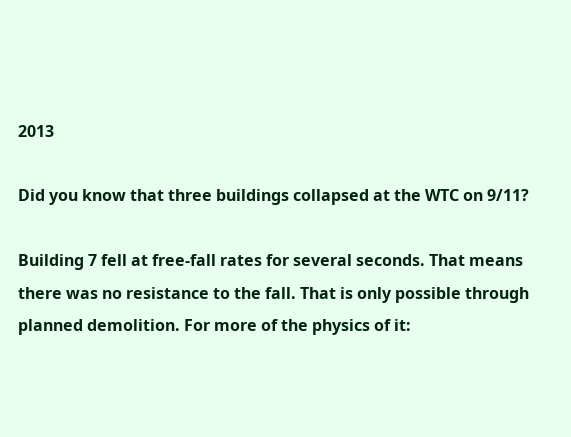2013

Did you know that three buildings collapsed at the WTC on 9/11?

Building 7 fell at free-fall rates for several seconds. That means there was no resistance to the fall. That is only possible through planned demolition. For more of the physics of it: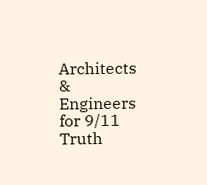Architects & Engineers for 9/11 Truth